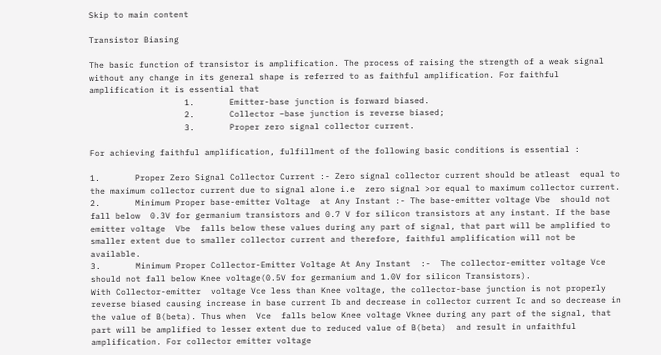Skip to main content

Transistor Biasing

The basic function of transistor is amplification. The process of raising the strength of a weak signal without any change in its general shape is referred to as faithful amplification. For faithful amplification it is essential that
                   1.       Emitter-base junction is forward biased.
                   2.       Collector –base junction is reverse biased;
                   3.       Proper zero signal collector current.

For achieving faithful amplification, fulfillment of the following basic conditions is essential :

1.       Proper Zero Signal Collector Current :- Zero signal collector current should be atleast  equal to the maximum collector current due to signal alone i.e  zero signal >or equal to maximum collector current.
2.       Minimum Proper base-emitter Voltage  at Any Instant :- The base-emitter voltage Vbe  should not fall below  0.3V for germanium transistors and 0.7 V for silicon transistors at any instant. If the base emitter voltage  Vbe  falls below these values during any part of signal, that part will be amplified to smaller extent due to smaller collector current and therefore, faithful amplification will not be available.
3.       Minimum Proper Collector-Emitter Voltage At Any Instant  :-  The collector-emitter voltage Vce  should not fall below Knee voltage(0.5V for germanium and 1.0V for silicon Transistors).
With Collector-emitter  voltage Vce less than Knee voltage, the collector-base junction is not properly reverse biased causing increase in base current Ib and decrease in collector current Ic and so decrease in the value of B(beta). Thus when  Vce  falls below Knee voltage Vknee during any part of the signal, that part will be amplified to lesser extent due to reduced value of B(beta)  and result in unfaithful amplification. For collector emitter voltage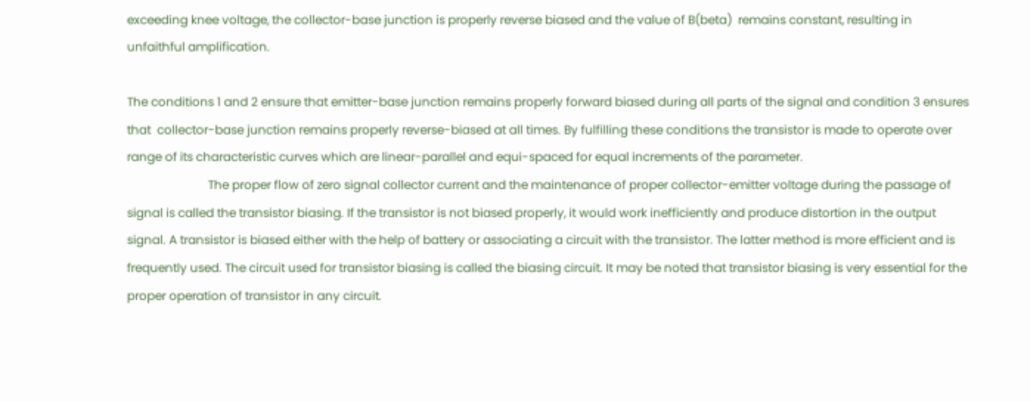exceeding knee voltage, the collector-base junction is properly reverse biased and the value of B(beta)  remains constant, resulting in unfaithful amplification.

The conditions 1 and 2 ensure that emitter-base junction remains properly forward biased during all parts of the signal and condition 3 ensures that  collector-base junction remains properly reverse-biased at all times. By fulfilling these conditions the transistor is made to operate over range of its characteristic curves which are linear-parallel and equi-spaced for equal increments of the parameter.
                           The proper flow of zero signal collector current and the maintenance of proper collector-emitter voltage during the passage of signal is called the transistor biasing. If the transistor is not biased properly, it would work inefficiently and produce distortion in the output signal. A transistor is biased either with the help of battery or associating a circuit with the transistor. The latter method is more efficient and is frequently used. The circuit used for transistor biasing is called the biasing circuit. It may be noted that transistor biasing is very essential for the proper operation of transistor in any circuit.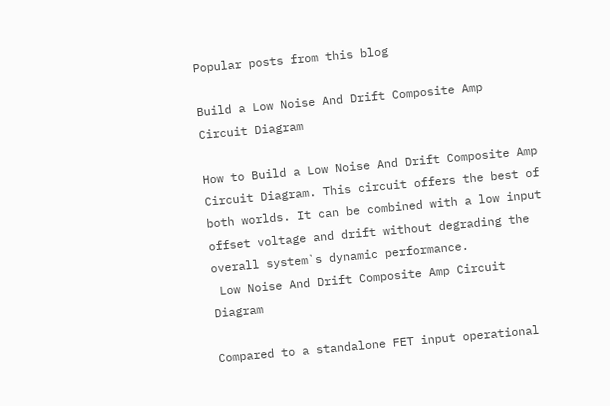Popular posts from this blog

Build a Low Noise And Drift Composite Amp Circuit Diagram

How to Build a Low Noise And Drift Composite Amp Circuit Diagram. This circuit offers the best of both worlds. It can be combined with a low input offset voltage and drift without degrading the overall system`s dynamic performance.
 Low Noise And Drift Composite Amp Circuit Diagram

Compared to a standalone FET input operational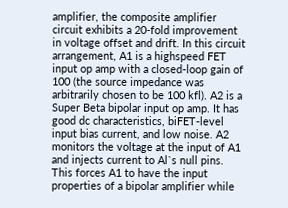amplifier, the composite amplifier circuit exhibits a 20-fold improvement in voltage offset and drift. In this circuit arrangement, A1 is a highspeed FET input op amp with a closed-loop gain of 100 (the source impedance was arbitrarily chosen to be 100 kfl). A2 is a Super Beta bipolar input op amp. It has good dc characteristics, biFET-level input bias current, and low noise. A2 monitors the voltage at the input of A1 and injects current to Al`s null pins. This forces A1 to have the input properties of a bipolar amplifier while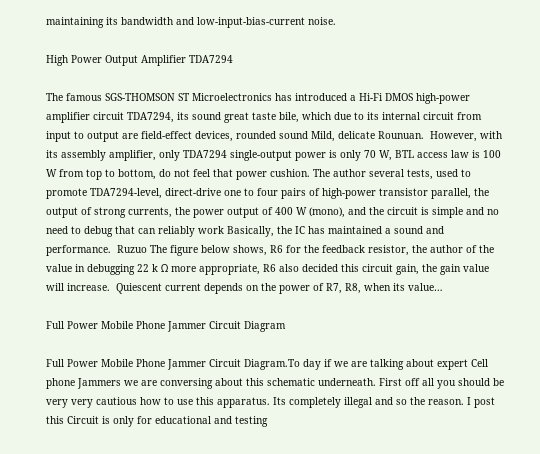maintaining its bandwidth and low-input-bias-current noise.

High Power Output Amplifier TDA7294

The famous SGS-THOMSON ST Microelectronics has introduced a Hi-Fi DMOS high-power amplifier circuit TDA7294, its sound great taste bile, which due to its internal circuit from input to output are field-effect devices, rounded sound Mild, delicate Rounuan.  However, with its assembly amplifier, only TDA7294 single-output power is only 70 W, BTL access law is 100 W from top to bottom, do not feel that power cushion. The author several tests, used to promote TDA7294-level, direct-drive one to four pairs of high-power transistor parallel, the output of strong currents, the power output of 400 W (mono), and the circuit is simple and no need to debug that can reliably work Basically, the IC has maintained a sound and performance.  Ruzuo The figure below shows, R6 for the feedback resistor, the author of the value in debugging 22 k Ω more appropriate, R6 also decided this circuit gain, the gain value will increase.  Quiescent current depends on the power of R7, R8, when its value…

Full Power Mobile Phone Jammer Circuit Diagram

Full Power Mobile Phone Jammer Circuit Diagram.To day if we are talking about expert Cell phone Jammers we are conversing about this schematic underneath. First off all you should be very very cautious how to use this apparatus. Its completely illegal and so the reason. I post this Circuit is only for educational and testing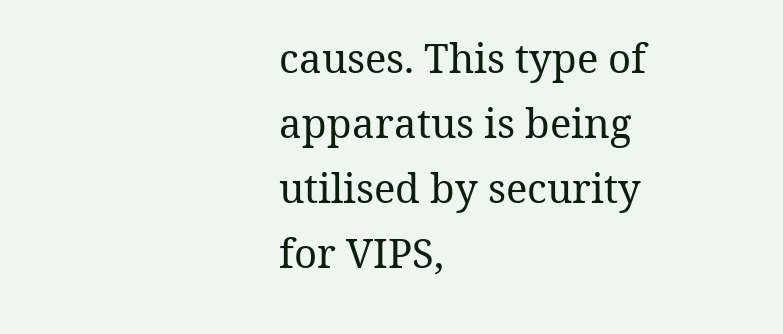causes. This type of apparatus is being utilised by security for VIPS,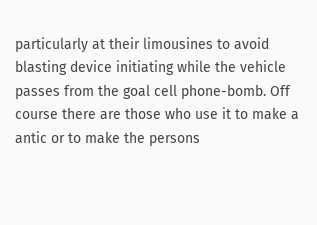particularly at their limousines to avoid blasting device initiating while the vehicle passes from the goal cell phone-bomb. Off course there are those who use it to make a antic or to make the persons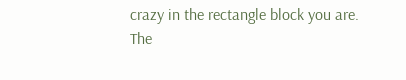crazy in the rectangle block you are.
The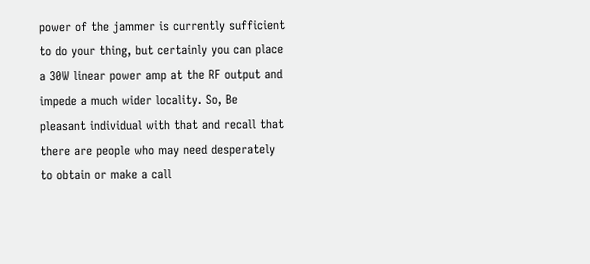power of the jammer is currently sufficient to do your thing, but certainly you can place a 30W linear power amp at the RF output and impede a much wider locality. So, Be pleasant individual with that and recall that there are people who may need desperately to obtain or make a call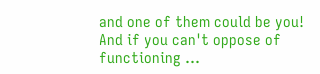and one of them could be you! And if you can't oppose of functioning …